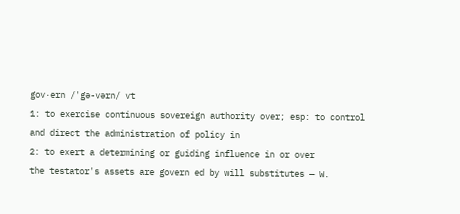gov·ern /'gə-vərn/ vt
1: to exercise continuous sovereign authority over; esp: to control and direct the administration of policy in
2: to exert a determining or guiding influence in or over
the testator's assets are govern ed by will substitutes — W.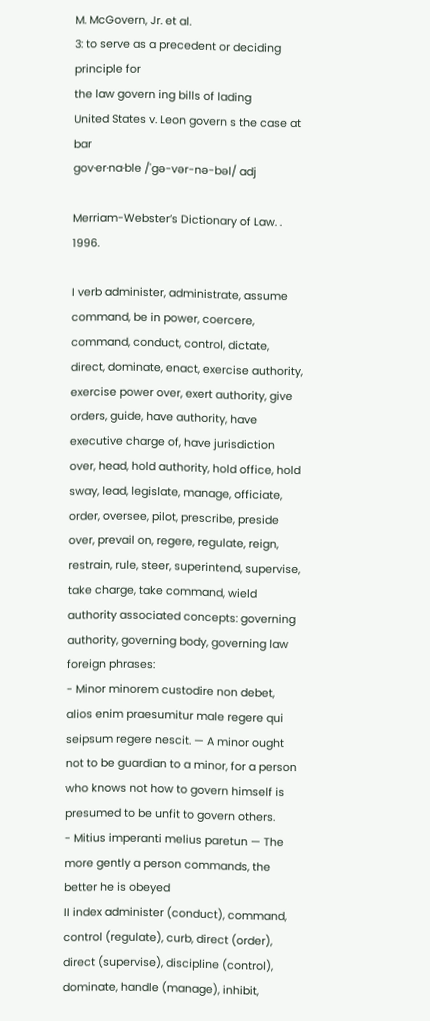M. McGovern, Jr. et al.
3: to serve as a precedent or deciding principle for
the law govern ing bills of lading
United States v. Leon govern s the case at bar
gov·er·na·ble /'gə-vər-nə-bəl/ adj

Merriam-Webster’s Dictionary of Law. . 1996.

I verb administer, administrate, assume command, be in power, coercere, command, conduct, control, dictate, direct, dominate, enact, exercise authority, exercise power over, exert authority, give orders, guide, have authority, have executive charge of, have jurisdiction over, head, hold authority, hold office, hold sway, lead, legislate, manage, officiate, order, oversee, pilot, prescribe, preside over, prevail on, regere, regulate, reign, restrain, rule, steer, superintend, supervise, take charge, take command, wield authority associated concepts: governing authority, governing body, governing law foreign phrases:
- Minor minorem custodire non debet, alios enim praesumitur male regere qui seipsum regere nescit. — A minor ought not to be guardian to a minor, for a person who knows not how to govern himself is presumed to be unfit to govern others.
- Mitius imperanti melius paretun — The more gently a person commands, the better he is obeyed
II index administer (conduct), command, control (regulate), curb, direct (order), direct (supervise), discipline (control), dominate, handle (manage), inhibit,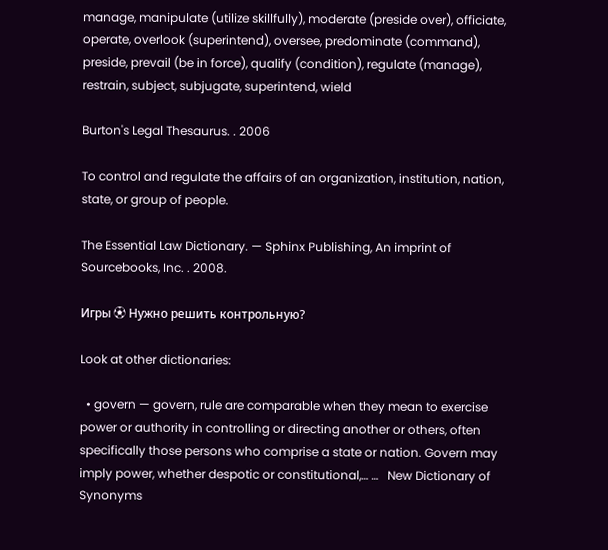manage, manipulate (utilize skillfully), moderate (preside over), officiate, operate, overlook (superintend), oversee, predominate (command), preside, prevail (be in force), qualify (condition), regulate (manage), restrain, subject, subjugate, superintend, wield

Burton's Legal Thesaurus. . 2006

To control and regulate the affairs of an organization, institution, nation, state, or group of people.

The Essential Law Dictionary. — Sphinx Publishing, An imprint of Sourcebooks, Inc. . 2008.

Игры ⚽ Нужно решить контрольную?

Look at other dictionaries:

  • govern — govern, rule are comparable when they mean to exercise power or authority in controlling or directing another or others, often specifically those persons who comprise a state or nation. Govern may imply power, whether despotic or constitutional,… …   New Dictionary of Synonyms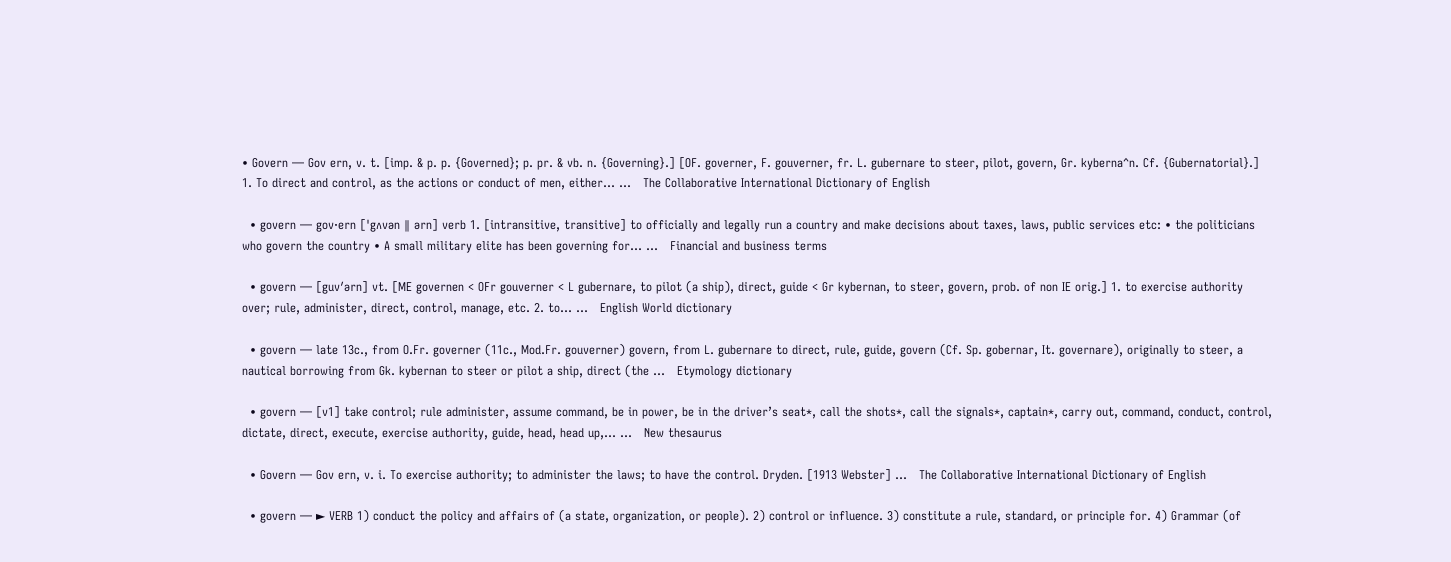• Govern — Gov ern, v. t. [imp. & p. p. {Governed}; p. pr. & vb. n. {Governing}.] [OF. governer, F. gouverner, fr. L. gubernare to steer, pilot, govern, Gr. kyberna^n. Cf. {Gubernatorial}.] 1. To direct and control, as the actions or conduct of men, either… …   The Collaborative International Dictionary of English

  • govern — gov‧ern [ˈgʌvən ǁ ərn] verb 1. [intransitive, transitive] to officially and legally run a country and make decisions about taxes, laws, public services etc: • the politicians who govern the country • A small military elite has been governing for… …   Financial and business terms

  • govern — [guv′ərn] vt. [ME governen < OFr gouverner < L gubernare, to pilot (a ship), direct, guide < Gr kybernan, to steer, govern, prob. of non IE orig.] 1. to exercise authority over; rule, administer, direct, control, manage, etc. 2. to… …   English World dictionary

  • govern — late 13c., from O.Fr. governer (11c., Mod.Fr. gouverner) govern, from L. gubernare to direct, rule, guide, govern (Cf. Sp. gobernar, It. governare), originally to steer, a nautical borrowing from Gk. kybernan to steer or pilot a ship, direct (the …   Etymology dictionary

  • govern — [v1] take control; rule administer, assume command, be in power, be in the driver’s seat*, call the shots*, call the signals*, captain*, carry out, command, conduct, control, dictate, direct, execute, exercise authority, guide, head, head up,… …   New thesaurus

  • Govern — Gov ern, v. i. To exercise authority; to administer the laws; to have the control. Dryden. [1913 Webster] …   The Collaborative International Dictionary of English

  • govern — ► VERB 1) conduct the policy and affairs of (a state, organization, or people). 2) control or influence. 3) constitute a rule, standard, or principle for. 4) Grammar (of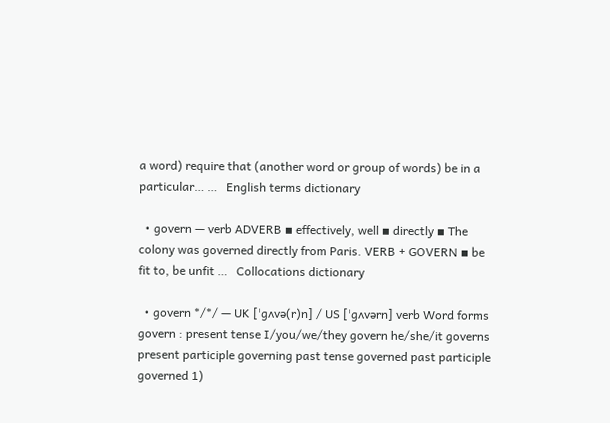a word) require that (another word or group of words) be in a particular… …   English terms dictionary

  • govern — verb ADVERB ▪ effectively, well ▪ directly ▪ The colony was governed directly from Paris. VERB + GOVERN ▪ be fit to, be unfit …   Collocations dictionary

  • govern */*/ — UK [ˈɡʌvə(r)n] / US [ˈɡʌvərn] verb Word forms govern : present tense I/you/we/they govern he/she/it governs present participle governing past tense governed past participle governed 1)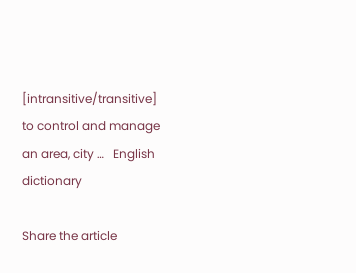[intransitive/transitive] to control and manage an area, city …   English dictionary

Share the article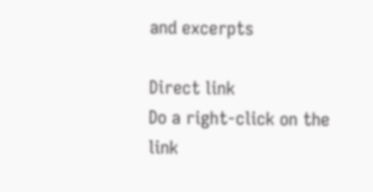and excerpts

Direct link
Do a right-click on the link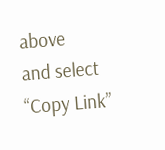above
and select “Copy Link”